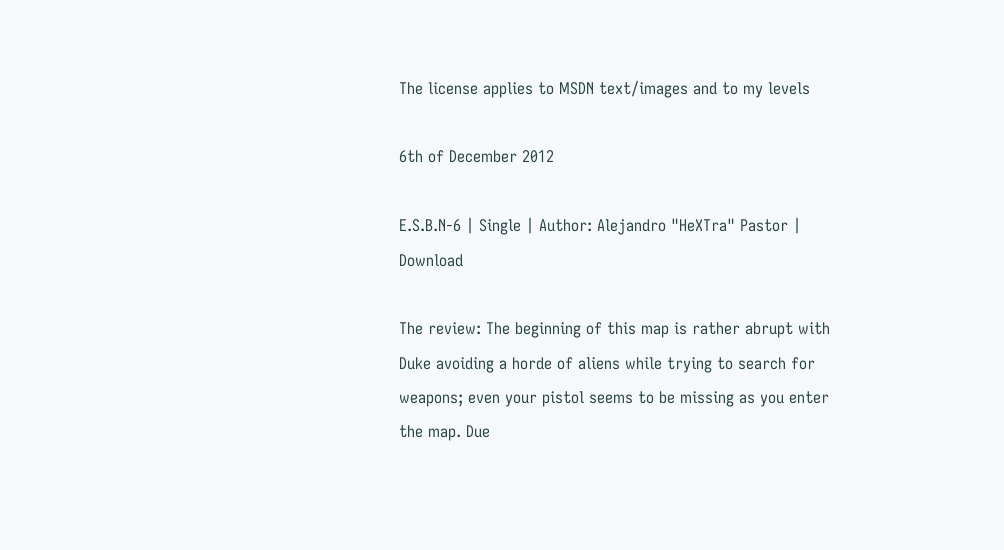The license applies to MSDN text/images and to my levels

6th of December 2012

E.S.B.N-6 | Single | Author: Alejandro "HeXTra" Pastor | Download

The review: The beginning of this map is rather abrupt with Duke avoiding a horde of aliens while trying to search for weapons; even your pistol seems to be missing as you enter the map. Due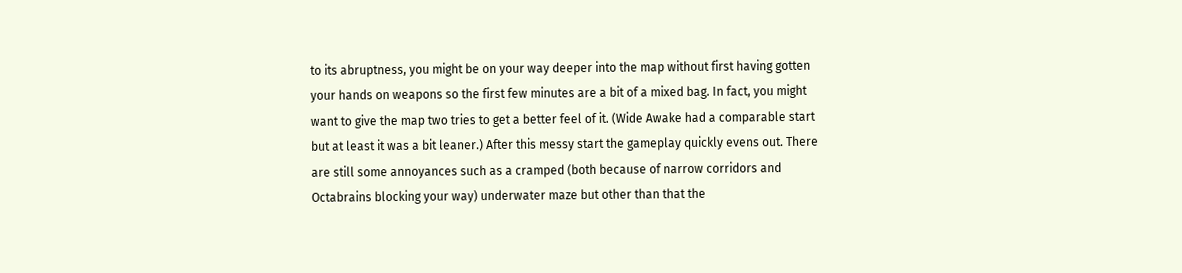to its abruptness, you might be on your way deeper into the map without first having gotten your hands on weapons so the first few minutes are a bit of a mixed bag. In fact, you might want to give the map two tries to get a better feel of it. (Wide Awake had a comparable start but at least it was a bit leaner.) After this messy start the gameplay quickly evens out. There are still some annoyances such as a cramped (both because of narrow corridors and Octabrains blocking your way) underwater maze but other than that the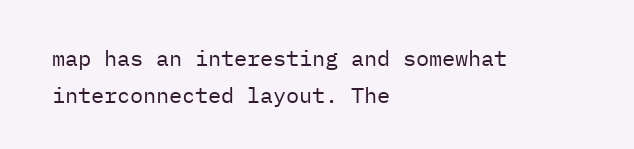map has an interesting and somewhat interconnected layout. The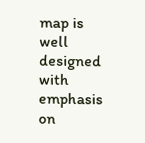map is well designed with emphasis on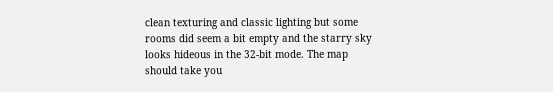clean texturing and classic lighting but some rooms did seem a bit empty and the starry sky looks hideous in the 32-bit mode. The map should take you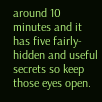around 10 minutes and it has five fairly-hidden and useful secrets so keep those eyes open.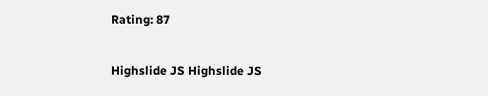Rating: 87

Highslide JS Highslide JS